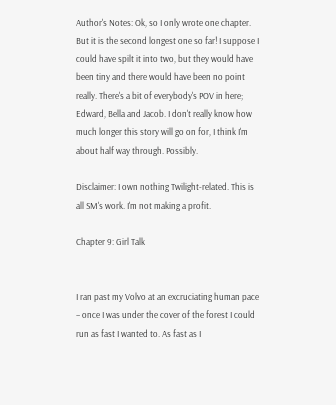Author's Notes: Ok, so I only wrote one chapter. But it is the second longest one so far! I suppose I could have spilt it into two, but they would have been tiny and there would have been no point really. There's a bit of everybody's POV in here; Edward, Bella and Jacob. I don't really know how much longer this story will go on for, I think I'm about half way through. Possibly.

Disclaimer: I own nothing Twilight-related. This is all SM's work. I'm not making a profit.

Chapter 9: Girl Talk


I ran past my Volvo at an excruciating human pace – once I was under the cover of the forest I could run as fast I wanted to. As fast as I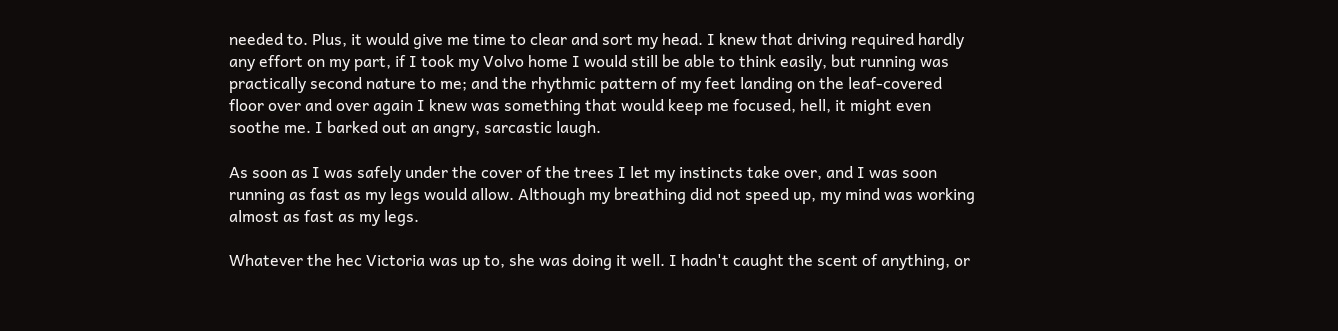needed to. Plus, it would give me time to clear and sort my head. I knew that driving required hardly any effort on my part, if I took my Volvo home I would still be able to think easily, but running was practically second nature to me; and the rhythmic pattern of my feet landing on the leaf-covered floor over and over again I knew was something that would keep me focused, hell, it might even soothe me. I barked out an angry, sarcastic laugh.

As soon as I was safely under the cover of the trees I let my instincts take over, and I was soon running as fast as my legs would allow. Although my breathing did not speed up, my mind was working almost as fast as my legs.

Whatever the hec Victoria was up to, she was doing it well. I hadn't caught the scent of anything, or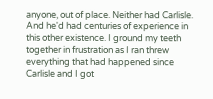anyone, out of place. Neither had Carlisle. And he'd had centuries of experience in this other existence. I ground my teeth together in frustration as I ran threw everything that had happened since Carlisle and I got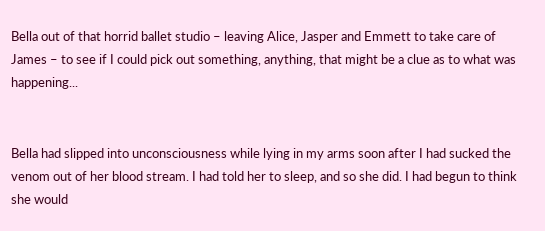Bella out of that horrid ballet studio – leaving Alice, Jasper and Emmett to take care of James – to see if I could pick out something, anything, that might be a clue as to what was happening...


Bella had slipped into unconsciousness while lying in my arms soon after I had sucked the venom out of her blood stream. I had told her to sleep, and so she did. I had begun to think she would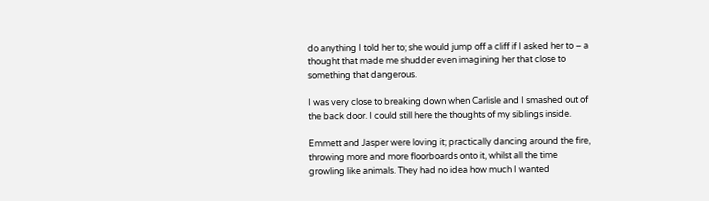do anything I told her to; she would jump off a cliff if I asked her to – a thought that made me shudder even imagining her that close to something that dangerous.

I was very close to breaking down when Carlisle and I smashed out of the back door. I could still here the thoughts of my siblings inside.

Emmett and Jasper were loving it; practically dancing around the fire, throwing more and more floorboards onto it, whilst all the time growling like animals. They had no idea how much I wanted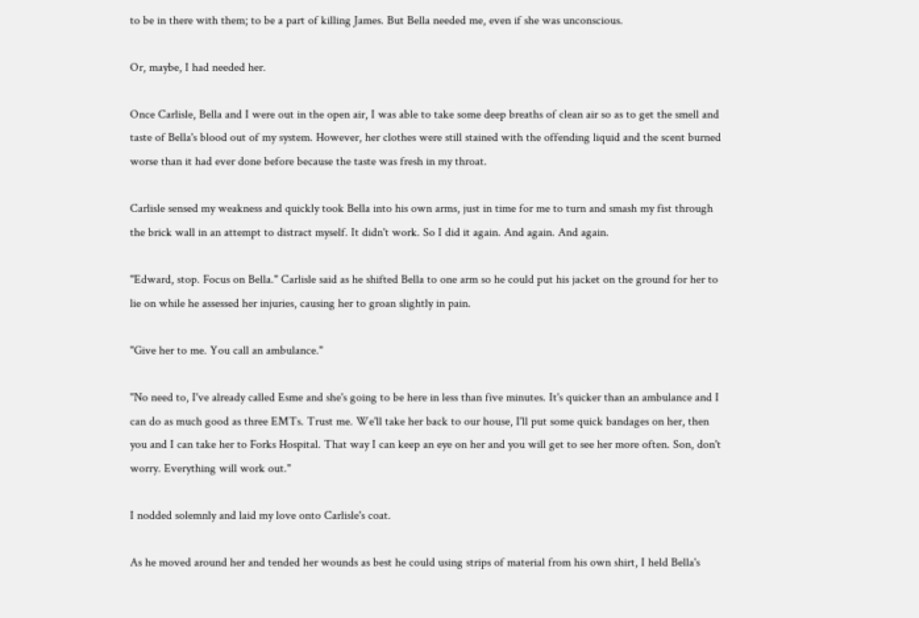to be in there with them; to be a part of killing James. But Bella needed me, even if she was unconscious.

Or, maybe, I had needed her.

Once Carlisle, Bella and I were out in the open air, I was able to take some deep breaths of clean air so as to get the smell and taste of Bella's blood out of my system. However, her clothes were still stained with the offending liquid and the scent burned worse than it had ever done before because the taste was fresh in my throat.

Carlisle sensed my weakness and quickly took Bella into his own arms, just in time for me to turn and smash my fist through the brick wall in an attempt to distract myself. It didn't work. So I did it again. And again. And again.

"Edward, stop. Focus on Bella." Carlisle said as he shifted Bella to one arm so he could put his jacket on the ground for her to lie on while he assessed her injuries, causing her to groan slightly in pain.

"Give her to me. You call an ambulance."

"No need to, I've already called Esme and she's going to be here in less than five minutes. It's quicker than an ambulance and I can do as much good as three EMTs. Trust me. We'll take her back to our house, I'll put some quick bandages on her, then you and I can take her to Forks Hospital. That way I can keep an eye on her and you will get to see her more often. Son, don't worry. Everything will work out."

I nodded solemnly and laid my love onto Carlisle's coat.

As he moved around her and tended her wounds as best he could using strips of material from his own shirt, I held Bella's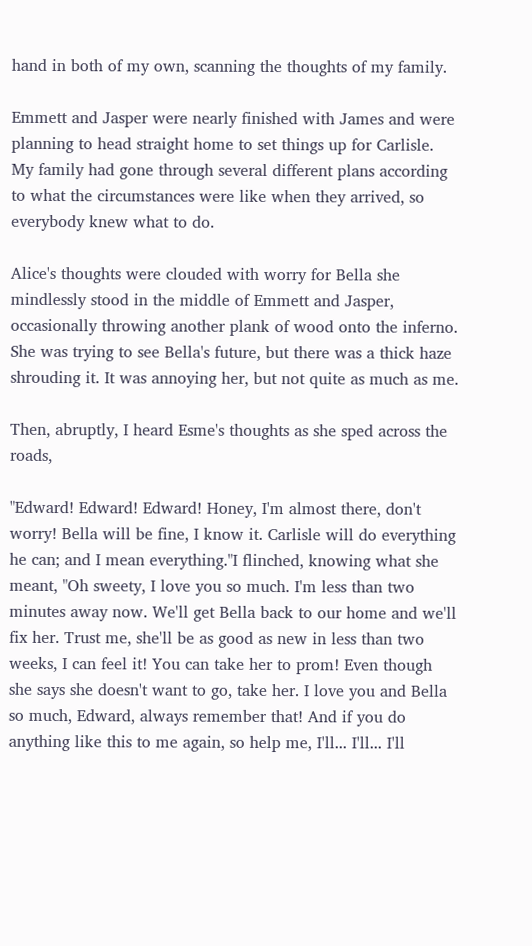hand in both of my own, scanning the thoughts of my family.

Emmett and Jasper were nearly finished with James and were planning to head straight home to set things up for Carlisle. My family had gone through several different plans according to what the circumstances were like when they arrived, so everybody knew what to do.

Alice's thoughts were clouded with worry for Bella she mindlessly stood in the middle of Emmett and Jasper, occasionally throwing another plank of wood onto the inferno. She was trying to see Bella's future, but there was a thick haze shrouding it. It was annoying her, but not quite as much as me.

Then, abruptly, I heard Esme's thoughts as she sped across the roads,

"Edward! Edward! Edward! Honey, I'm almost there, don't worry! Bella will be fine, I know it. Carlisle will do everything he can; and I mean everything."I flinched, knowing what she meant, "Oh sweety, I love you so much. I'm less than two minutes away now. We'll get Bella back to our home and we'll fix her. Trust me, she'll be as good as new in less than two weeks, I can feel it! You can take her to prom! Even though she says she doesn't want to go, take her. I love you and Bella so much, Edward, always remember that! And if you do anything like this to me again, so help me, I'll... I'll... I'll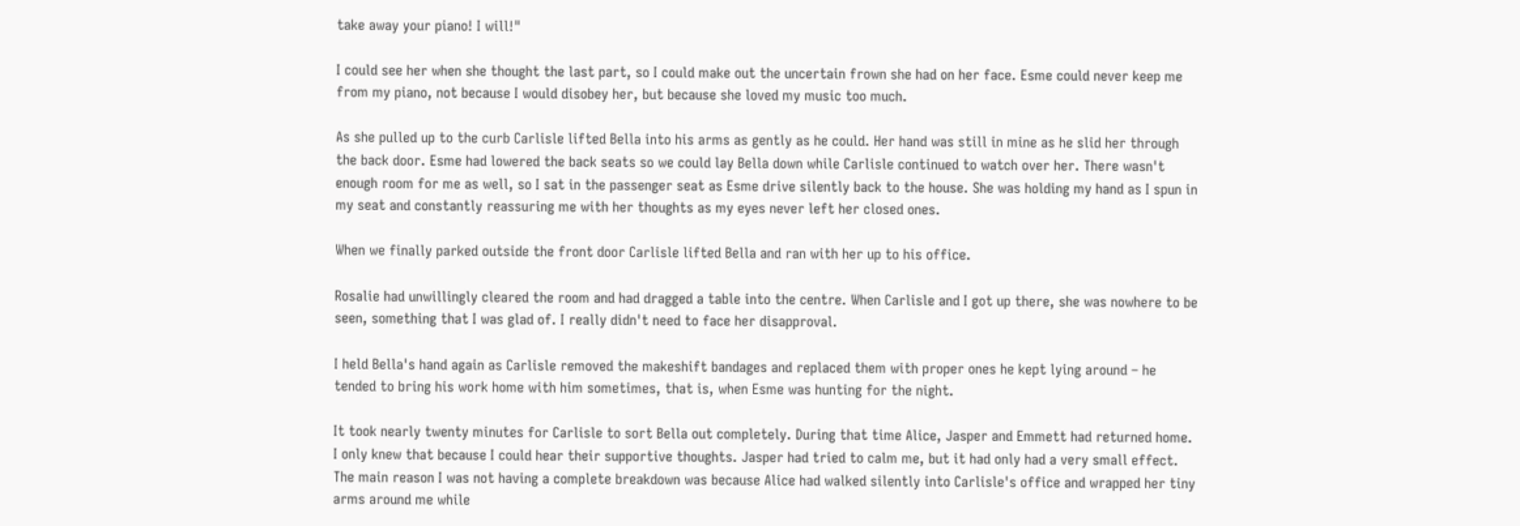take away your piano! I will!"

I could see her when she thought the last part, so I could make out the uncertain frown she had on her face. Esme could never keep me from my piano, not because I would disobey her, but because she loved my music too much.

As she pulled up to the curb Carlisle lifted Bella into his arms as gently as he could. Her hand was still in mine as he slid her through the back door. Esme had lowered the back seats so we could lay Bella down while Carlisle continued to watch over her. There wasn't enough room for me as well, so I sat in the passenger seat as Esme drive silently back to the house. She was holding my hand as I spun in my seat and constantly reassuring me with her thoughts as my eyes never left her closed ones.

When we finally parked outside the front door Carlisle lifted Bella and ran with her up to his office.

Rosalie had unwillingly cleared the room and had dragged a table into the centre. When Carlisle and I got up there, she was nowhere to be seen, something that I was glad of. I really didn't need to face her disapproval.

I held Bella's hand again as Carlisle removed the makeshift bandages and replaced them with proper ones he kept lying around – he tended to bring his work home with him sometimes, that is, when Esme was hunting for the night.

It took nearly twenty minutes for Carlisle to sort Bella out completely. During that time Alice, Jasper and Emmett had returned home. I only knew that because I could hear their supportive thoughts. Jasper had tried to calm me, but it had only had a very small effect. The main reason I was not having a complete breakdown was because Alice had walked silently into Carlisle's office and wrapped her tiny arms around me while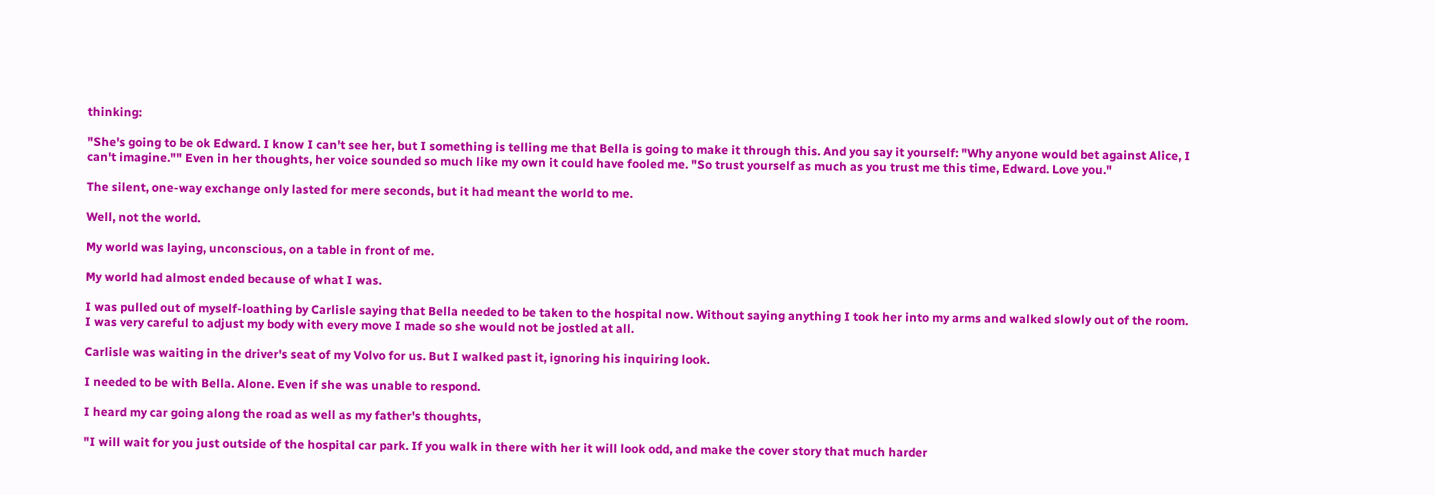thinking:

"She's going to be ok Edward. I know I can't see her, but I something is telling me that Bella is going to make it through this. And you say it yourself: "Why anyone would bet against Alice, I can't imagine."" Even in her thoughts, her voice sounded so much like my own it could have fooled me. "So trust yourself as much as you trust me this time, Edward. Love you."

The silent, one-way exchange only lasted for mere seconds, but it had meant the world to me.

Well, not the world.

My world was laying, unconscious, on a table in front of me.

My world had almost ended because of what I was.

I was pulled out of myself-loathing by Carlisle saying that Bella needed to be taken to the hospital now. Without saying anything I took her into my arms and walked slowly out of the room. I was very careful to adjust my body with every move I made so she would not be jostled at all.

Carlisle was waiting in the driver's seat of my Volvo for us. But I walked past it, ignoring his inquiring look.

I needed to be with Bella. Alone. Even if she was unable to respond.

I heard my car going along the road as well as my father's thoughts,

"I will wait for you just outside of the hospital car park. If you walk in there with her it will look odd, and make the cover story that much harder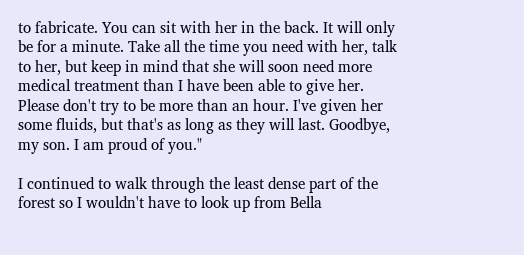to fabricate. You can sit with her in the back. It will only be for a minute. Take all the time you need with her, talk to her, but keep in mind that she will soon need more medical treatment than I have been able to give her. Please don't try to be more than an hour. I've given her some fluids, but that's as long as they will last. Goodbye, my son. I am proud of you."

I continued to walk through the least dense part of the forest so I wouldn't have to look up from Bella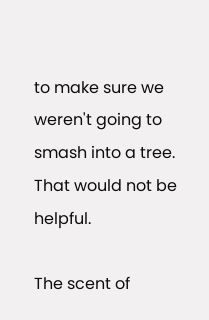to make sure we weren't going to smash into a tree. That would not be helpful.

The scent of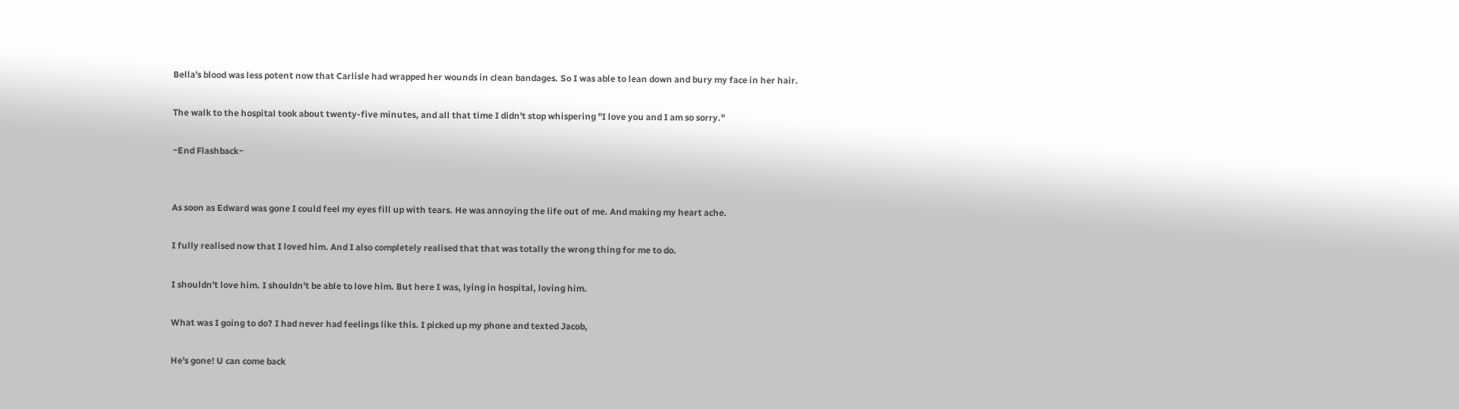Bella's blood was less potent now that Carlisle had wrapped her wounds in clean bandages. So I was able to lean down and bury my face in her hair.

The walk to the hospital took about twenty-five minutes, and all that time I didn't stop whispering "I love you and I am so sorry."

~End Flashback~


As soon as Edward was gone I could feel my eyes fill up with tears. He was annoying the life out of me. And making my heart ache.

I fully realised now that I loved him. And I also completely realised that that was totally the wrong thing for me to do.

I shouldn't love him. I shouldn't be able to love him. But here I was, lying in hospital, loving him.

What was I going to do? I had never had feelings like this. I picked up my phone and texted Jacob,

He's gone! U can come back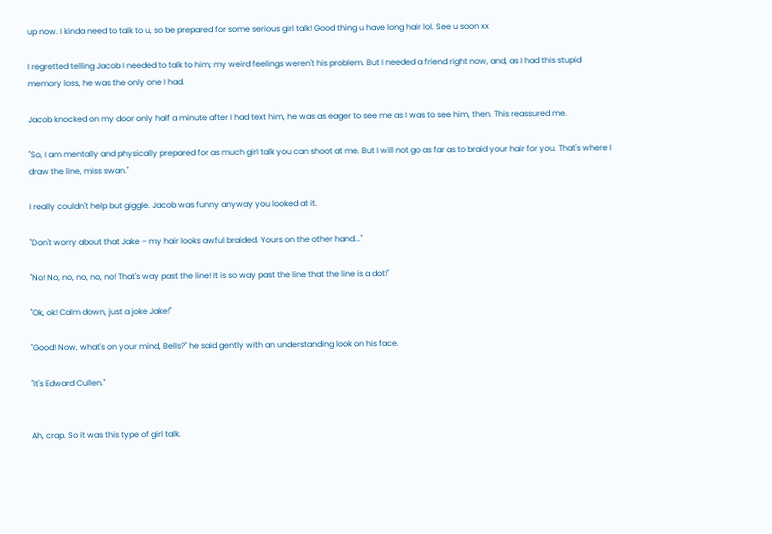up now. I kinda need to talk to u, so be prepared for some serious girl talk! Good thing u have long hair lol. See u soon xx

I regretted telling Jacob I needed to talk to him; my weird feelings weren't his problem. But I needed a friend right now, and, as I had this stupid memory loss, he was the only one I had.

Jacob knocked on my door only half a minute after I had text him, he was as eager to see me as I was to see him, then. This reassured me.

"So, I am mentally and physically prepared for as much girl talk you can shoot at me. But I will not go as far as to braid your hair for you. That's where I draw the line, miss swan."

I really couldn't help but giggle. Jacob was funny anyway you looked at it.

"Don't worry about that Jake – my hair looks awful braided. Yours on the other hand..."

"No! No, no, no, no, no! That's way past the line! It is so way past the line that the line is a dot!"

"Ok, ok! Calm down, just a joke Jake!"

"Good! Now, what's on your mind, Bells?" he said gently with an understanding look on his face.

"It's Edward Cullen."


Ah, crap. So it was this type of girl talk.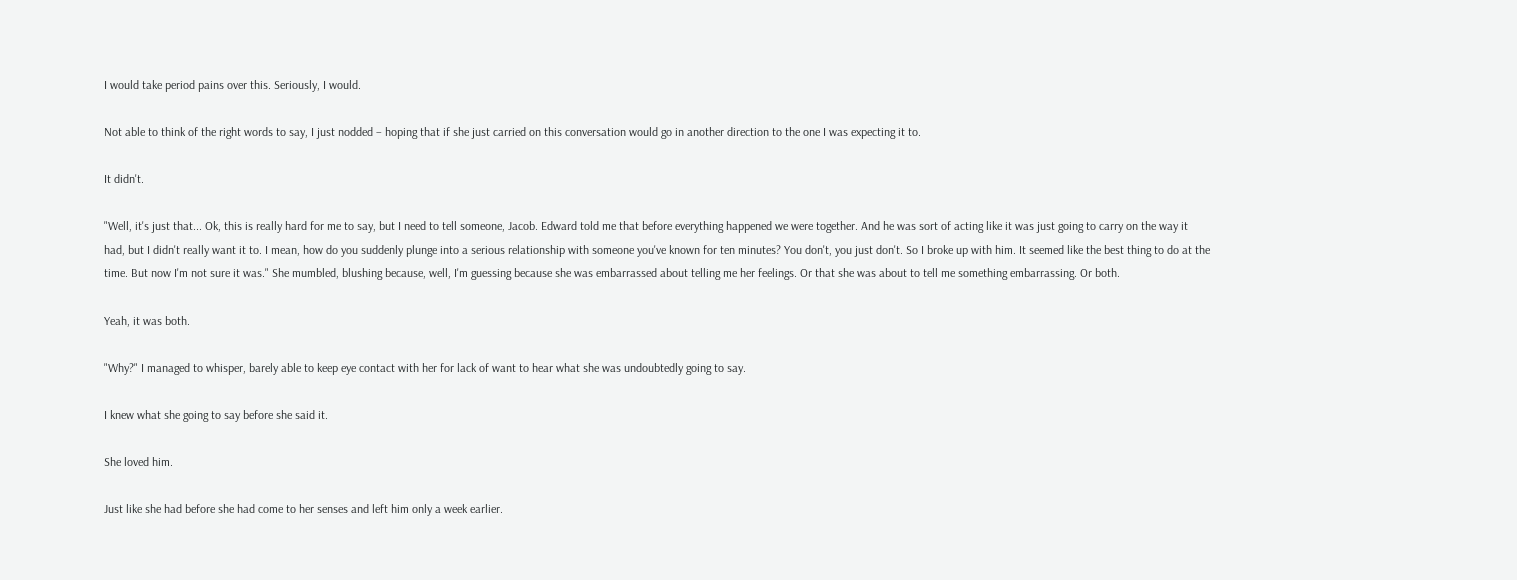I would take period pains over this. Seriously, I would.

Not able to think of the right words to say, I just nodded – hoping that if she just carried on this conversation would go in another direction to the one I was expecting it to.

It didn't.

"Well, it's just that... Ok, this is really hard for me to say, but I need to tell someone, Jacob. Edward told me that before everything happened we were together. And he was sort of acting like it was just going to carry on the way it had, but I didn't really want it to. I mean, how do you suddenly plunge into a serious relationship with someone you've known for ten minutes? You don't, you just don't. So I broke up with him. It seemed like the best thing to do at the time. But now I'm not sure it was." She mumbled, blushing because, well, I'm guessing because she was embarrassed about telling me her feelings. Or that she was about to tell me something embarrassing. Or both.

Yeah, it was both.

"Why?" I managed to whisper, barely able to keep eye contact with her for lack of want to hear what she was undoubtedly going to say.

I knew what she going to say before she said it.

She loved him.

Just like she had before she had come to her senses and left him only a week earlier.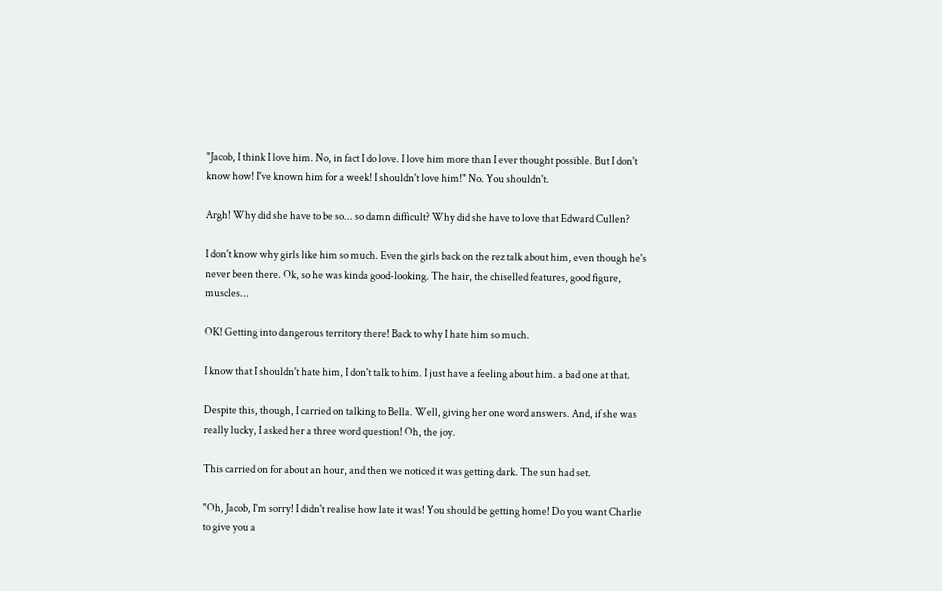"Jacob, I think I love him. No, in fact I do love. I love him more than I ever thought possible. But I don't know how! I've known him for a week! I shouldn't love him!" No. You shouldn't.

Argh! Why did she have to be so... so damn difficult? Why did she have to love that Edward Cullen?

I don't know why girls like him so much. Even the girls back on the rez talk about him, even though he's never been there. Ok, so he was kinda good-looking. The hair, the chiselled features, good figure, muscles...

OK! Getting into dangerous territory there! Back to why I hate him so much.

I know that I shouldn't hate him, I don't talk to him. I just have a feeling about him. a bad one at that.

Despite this, though, I carried on talking to Bella. Well, giving her one word answers. And, if she was really lucky, I asked her a three word question! Oh, the joy.

This carried on for about an hour, and then we noticed it was getting dark. The sun had set.

"Oh, Jacob, I'm sorry! I didn't realise how late it was! You should be getting home! Do you want Charlie to give you a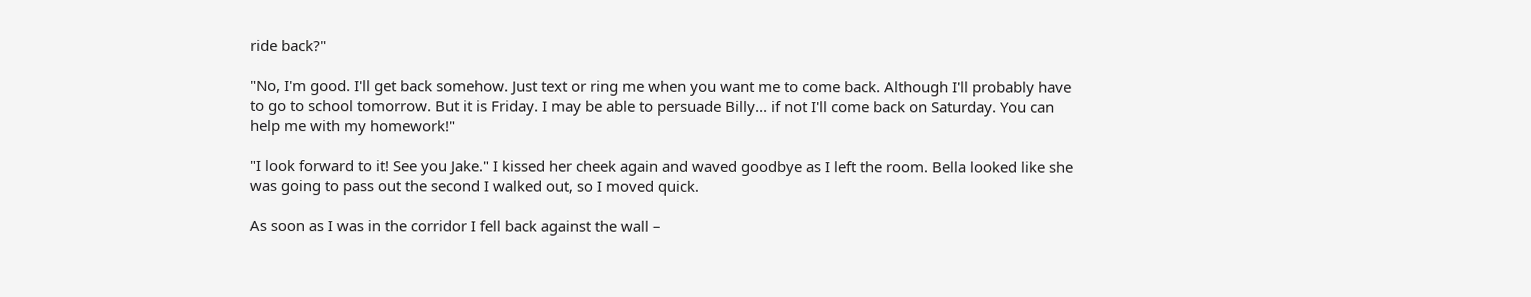ride back?"

"No, I'm good. I'll get back somehow. Just text or ring me when you want me to come back. Although I'll probably have to go to school tomorrow. But it is Friday. I may be able to persuade Billy... if not I'll come back on Saturday. You can help me with my homework!"

"I look forward to it! See you Jake." I kissed her cheek again and waved goodbye as I left the room. Bella looked like she was going to pass out the second I walked out, so I moved quick.

As soon as I was in the corridor I fell back against the wall –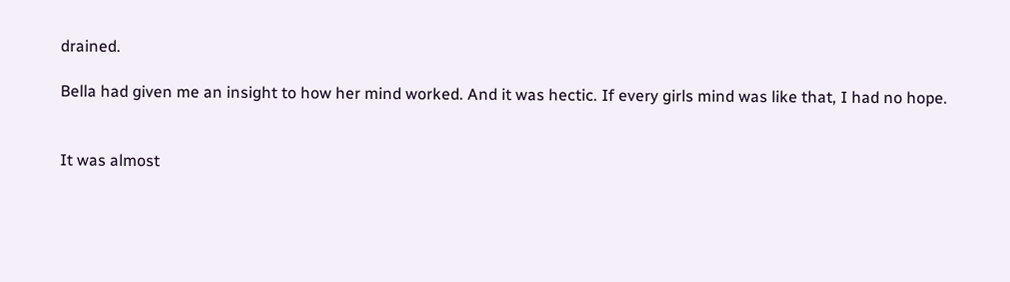drained.

Bella had given me an insight to how her mind worked. And it was hectic. If every girls mind was like that, I had no hope.


It was almost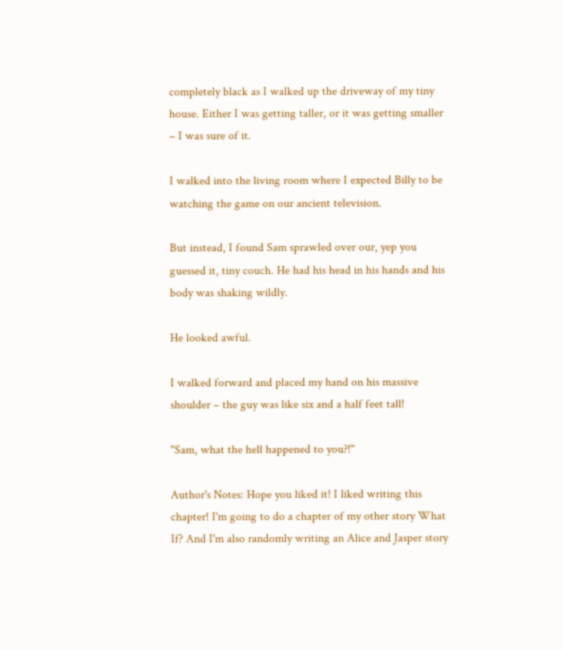completely black as I walked up the driveway of my tiny house. Either I was getting taller, or it was getting smaller – I was sure of it.

I walked into the living room where I expected Billy to be watching the game on our ancient television.

But instead, I found Sam sprawled over our, yep you guessed it, tiny couch. He had his head in his hands and his body was shaking wildly.

He looked awful.

I walked forward and placed my hand on his massive shoulder – the guy was like six and a half feet tall!

"Sam, what the hell happened to you?!"

Author's Notes: Hope you liked it! I liked writing this chapter! I'm going to do a chapter of my other story What If? And I'm also randomly writing an Alice and Jasper story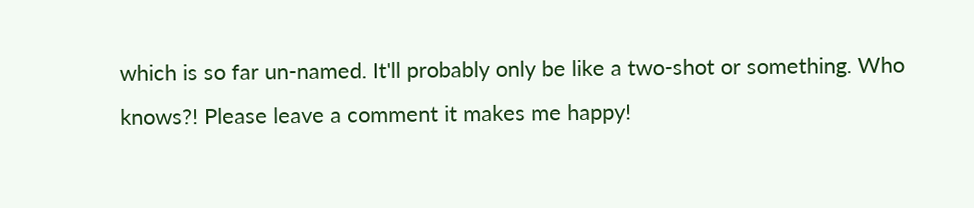which is so far un-named. It'll probably only be like a two-shot or something. Who knows?! Please leave a comment it makes me happy!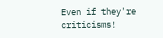Even if they're criticisms!